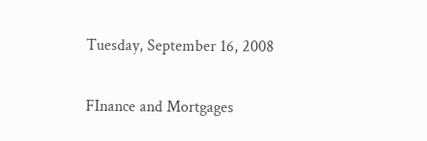Tuesday, September 16, 2008

FInance and Mortgages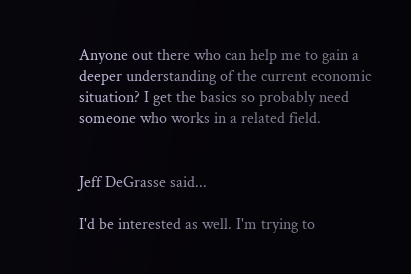Anyone out there who can help me to gain a deeper understanding of the current economic situation? I get the basics so probably need someone who works in a related field.


Jeff DeGrasse said...

I'd be interested as well. I'm trying to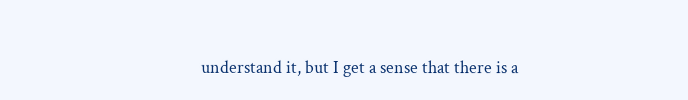understand it, but I get a sense that there is a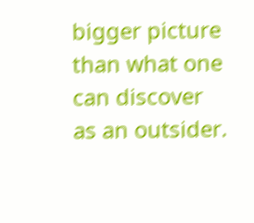bigger picture than what one can discover as an outsider.